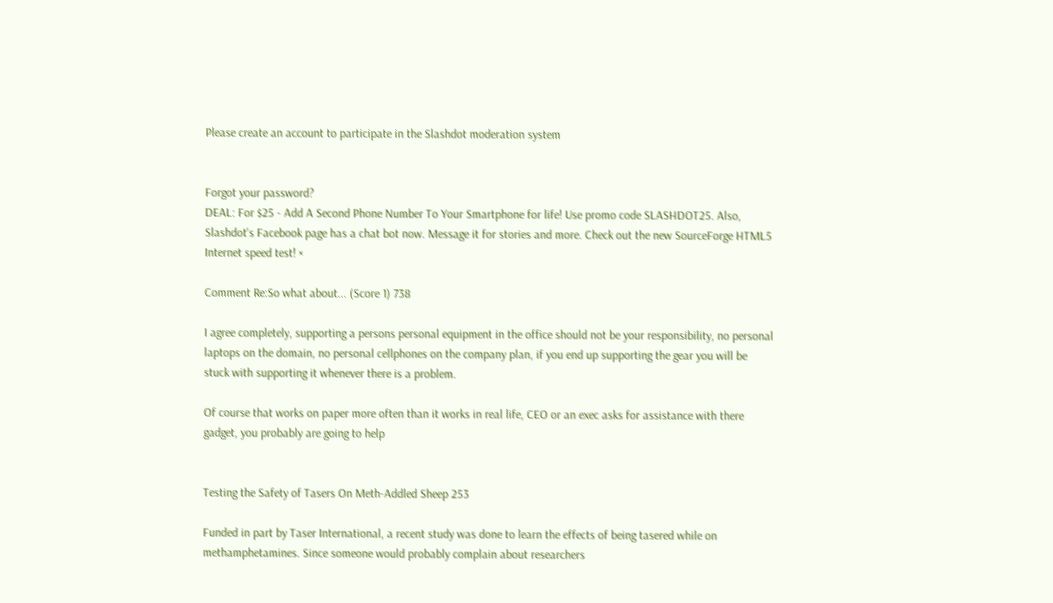Please create an account to participate in the Slashdot moderation system


Forgot your password?
DEAL: For $25 - Add A Second Phone Number To Your Smartphone for life! Use promo code SLASHDOT25. Also, Slashdot's Facebook page has a chat bot now. Message it for stories and more. Check out the new SourceForge HTML5 Internet speed test! ×

Comment Re:So what about... (Score 1) 738

I agree completely, supporting a persons personal equipment in the office should not be your responsibility, no personal laptops on the domain, no personal cellphones on the company plan, if you end up supporting the gear you will be stuck with supporting it whenever there is a problem.

Of course that works on paper more often than it works in real life, CEO or an exec asks for assistance with there gadget, you probably are going to help


Testing the Safety of Tasers On Meth-Addled Sheep 253

Funded in part by Taser International, a recent study was done to learn the effects of being tasered while on methamphetamines. Since someone would probably complain about researchers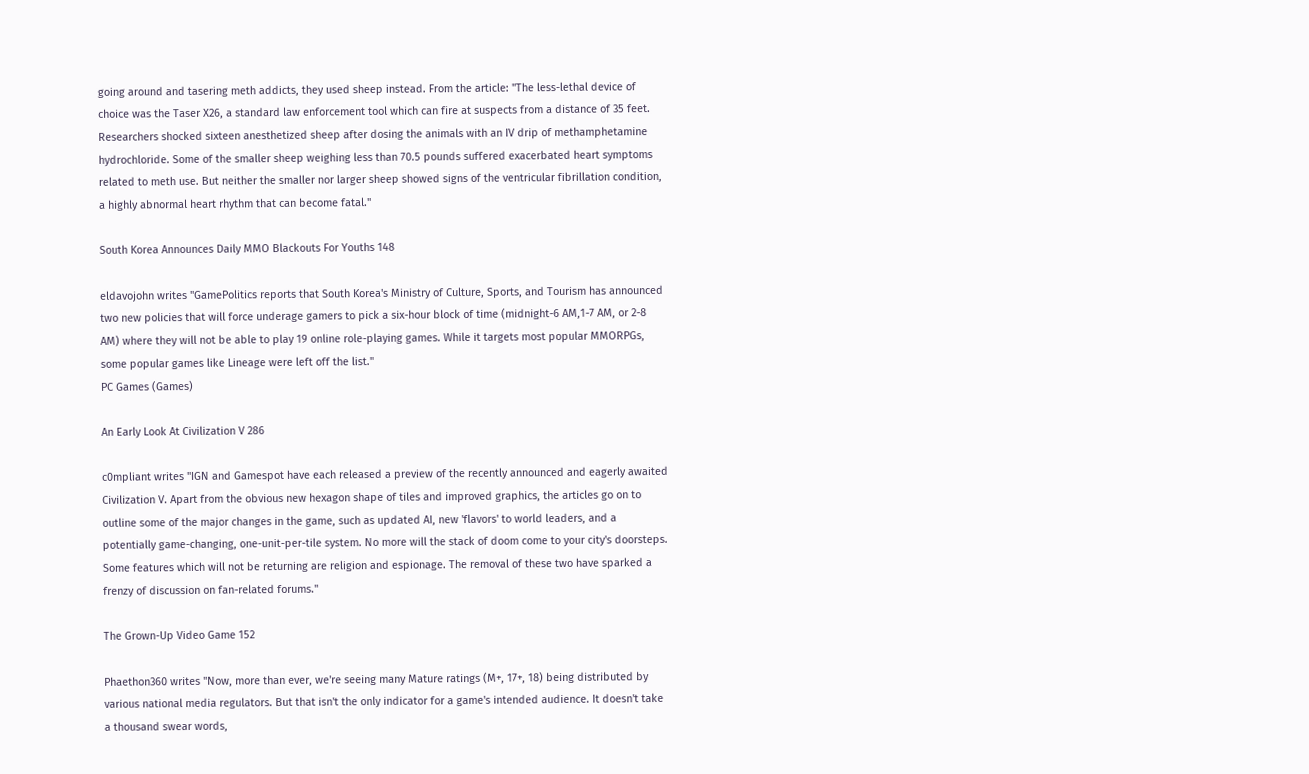going around and tasering meth addicts, they used sheep instead. From the article: "The less-lethal device of choice was the Taser X26, a standard law enforcement tool which can fire at suspects from a distance of 35 feet. Researchers shocked sixteen anesthetized sheep after dosing the animals with an IV drip of methamphetamine hydrochloride. Some of the smaller sheep weighing less than 70.5 pounds suffered exacerbated heart symptoms related to meth use. But neither the smaller nor larger sheep showed signs of the ventricular fibrillation condition, a highly abnormal heart rhythm that can become fatal."

South Korea Announces Daily MMO Blackouts For Youths 148

eldavojohn writes "GamePolitics reports that South Korea's Ministry of Culture, Sports, and Tourism has announced two new policies that will force underage gamers to pick a six-hour block of time (midnight-6 AM,1-7 AM, or 2-8 AM) where they will not be able to play 19 online role-playing games. While it targets most popular MMORPGs, some popular games like Lineage were left off the list."
PC Games (Games)

An Early Look At Civilization V 286

c0mpliant writes "IGN and Gamespot have each released a preview of the recently announced and eagerly awaited Civilization V. Apart from the obvious new hexagon shape of tiles and improved graphics, the articles go on to outline some of the major changes in the game, such as updated AI, new 'flavors' to world leaders, and a potentially game-changing, one-unit-per-tile system. No more will the stack of doom come to your city's doorsteps. Some features which will not be returning are religion and espionage. The removal of these two have sparked a frenzy of discussion on fan-related forums."

The Grown-Up Video Game 152

Phaethon360 writes "Now, more than ever, we're seeing many Mature ratings (M+, 17+, 18) being distributed by various national media regulators. But that isn't the only indicator for a game's intended audience. It doesn't take a thousand swear words,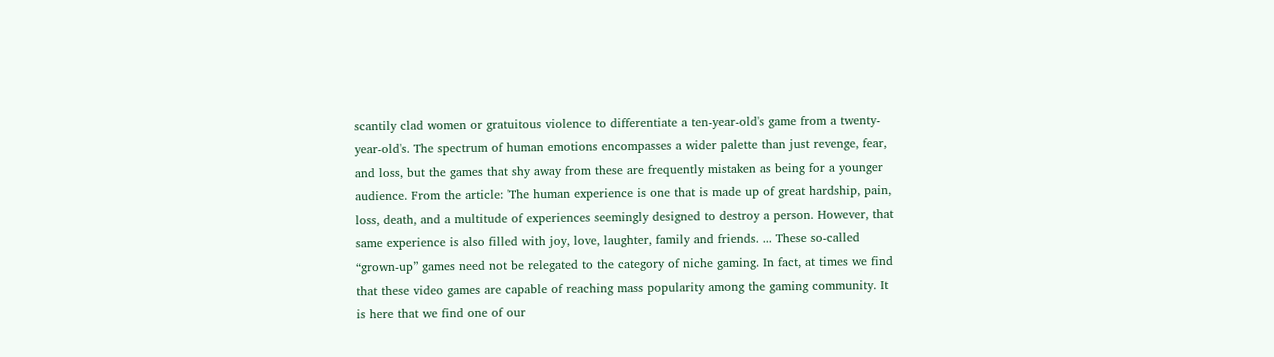scantily clad women or gratuitous violence to differentiate a ten-year-old's game from a twenty-year-old's. The spectrum of human emotions encompasses a wider palette than just revenge, fear, and loss, but the games that shy away from these are frequently mistaken as being for a younger audience. From the article: 'The human experience is one that is made up of great hardship, pain, loss, death, and a multitude of experiences seemingly designed to destroy a person. However, that same experience is also filled with joy, love, laughter, family and friends. ... These so-called “grown-up” games need not be relegated to the category of niche gaming. In fact, at times we find that these video games are capable of reaching mass popularity among the gaming community. It is here that we find one of our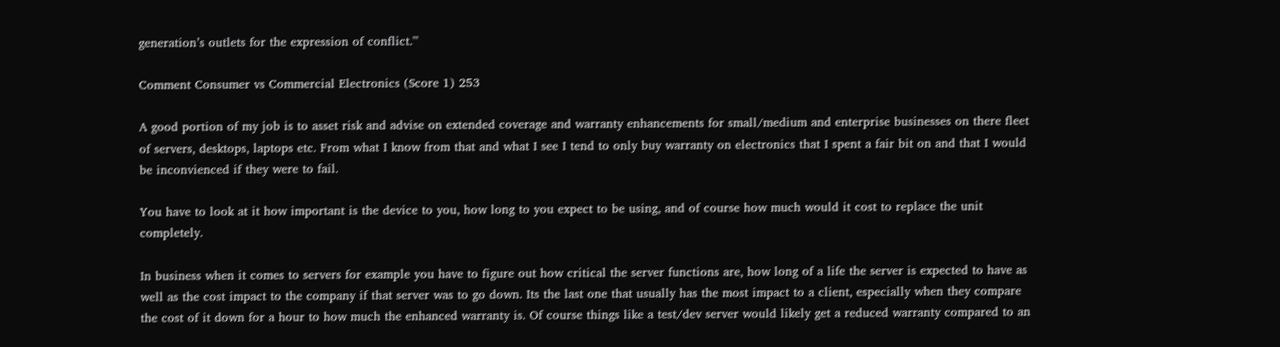generation’s outlets for the expression of conflict.'"

Comment Consumer vs Commercial Electronics (Score 1) 253

A good portion of my job is to asset risk and advise on extended coverage and warranty enhancements for small/medium and enterprise businesses on there fleet of servers, desktops, laptops etc. From what I know from that and what I see I tend to only buy warranty on electronics that I spent a fair bit on and that I would be inconvienced if they were to fail.

You have to look at it how important is the device to you, how long to you expect to be using, and of course how much would it cost to replace the unit completely.

In business when it comes to servers for example you have to figure out how critical the server functions are, how long of a life the server is expected to have as well as the cost impact to the company if that server was to go down. Its the last one that usually has the most impact to a client, especially when they compare the cost of it down for a hour to how much the enhanced warranty is. Of course things like a test/dev server would likely get a reduced warranty compared to an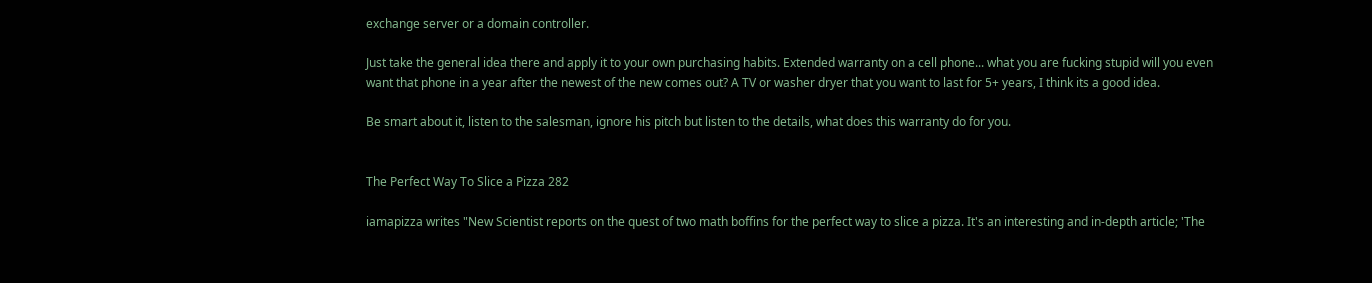exchange server or a domain controller.

Just take the general idea there and apply it to your own purchasing habits. Extended warranty on a cell phone... what you are fucking stupid will you even want that phone in a year after the newest of the new comes out? A TV or washer dryer that you want to last for 5+ years, I think its a good idea.

Be smart about it, listen to the salesman, ignore his pitch but listen to the details, what does this warranty do for you.


The Perfect Way To Slice a Pizza 282

iamapizza writes "New Scientist reports on the quest of two math boffins for the perfect way to slice a pizza. It's an interesting and in-depth article; 'The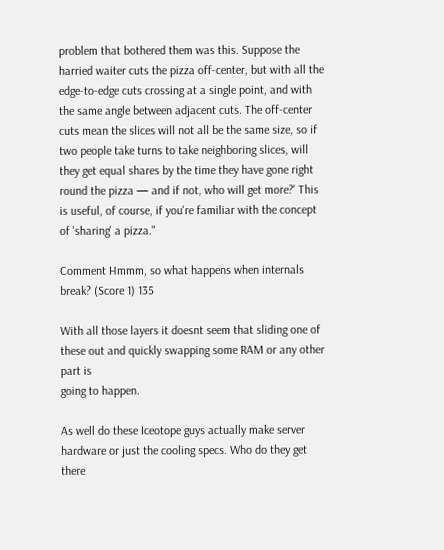problem that bothered them was this. Suppose the harried waiter cuts the pizza off-center, but with all the edge-to-edge cuts crossing at a single point, and with the same angle between adjacent cuts. The off-center cuts mean the slices will not all be the same size, so if two people take turns to take neighboring slices, will they get equal shares by the time they have gone right round the pizza — and if not, who will get more?' This is useful, of course, if you're familiar with the concept of 'sharing' a pizza."

Comment Hmmm, so what happens when internals break? (Score 1) 135

With all those layers it doesnt seem that sliding one of these out and quickly swapping some RAM or any other part is
going to happen.

As well do these Iceotope guys actually make server hardware or just the cooling specs. Who do they get there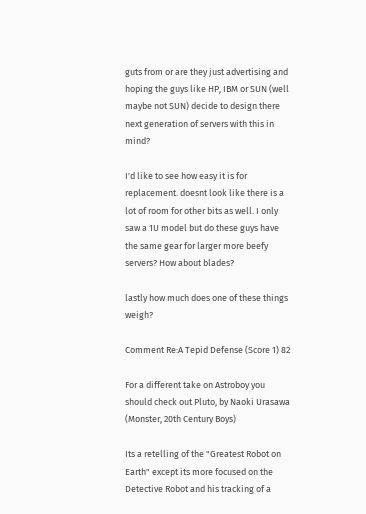guts from or are they just advertising and hoping the guys like HP, IBM or SUN (well maybe not SUN) decide to design there next generation of servers with this in mind?

I'd like to see how easy it is for replacement. doesnt look like there is a lot of room for other bits as well. I only saw a 1U model but do these guys have the same gear for larger more beefy servers? How about blades?

lastly how much does one of these things weigh?

Comment Re:A Tepid Defense (Score 1) 82

For a different take on Astroboy you should check out Pluto, by Naoki Urasawa (Monster, 20th Century Boys)

Its a retelling of the "Greatest Robot on Earth" except its more focused on the Detective Robot and his tracking of a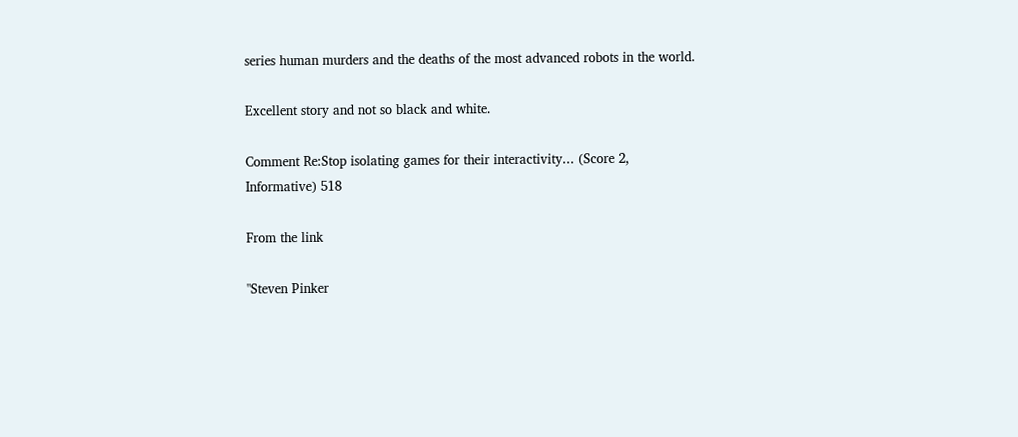series human murders and the deaths of the most advanced robots in the world.

Excellent story and not so black and white.

Comment Re:Stop isolating games for their interactivity... (Score 2, Informative) 518

From the link

"Steven Pinker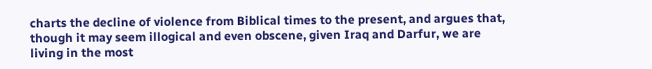charts the decline of violence from Biblical times to the present, and argues that, though it may seem illogical and even obscene, given Iraq and Darfur, we are living in the most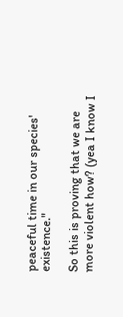peaceful time in our species' existence."

So this is proving that we are more violent how? (yea I know I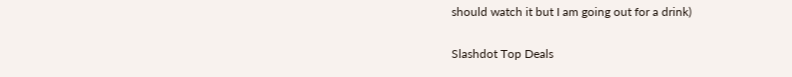should watch it but I am going out for a drink)

Slashdot Top Deals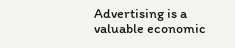Advertising is a valuable economic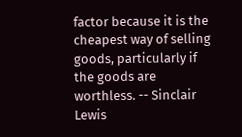factor because it is the cheapest way of selling goods, particularly if the goods are worthless. -- Sinclair Lewis